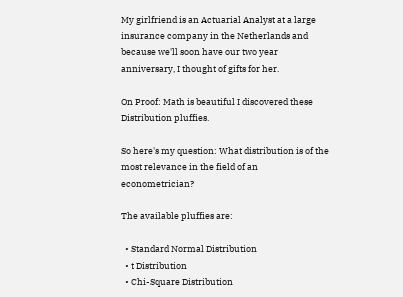My girlfriend is an Actuarial Analyst at a large insurance company in the Netherlands and because we'll soon have our two year anniversary, I thought of gifts for her.

On Proof: Math is beautiful I discovered these Distribution pluffies.

So here's my question: What distribution is of the most relevance in the field of an econometrician?

The available pluffies are:

  • Standard Normal Distribution
  • t Distribution
  • Chi-Square Distribution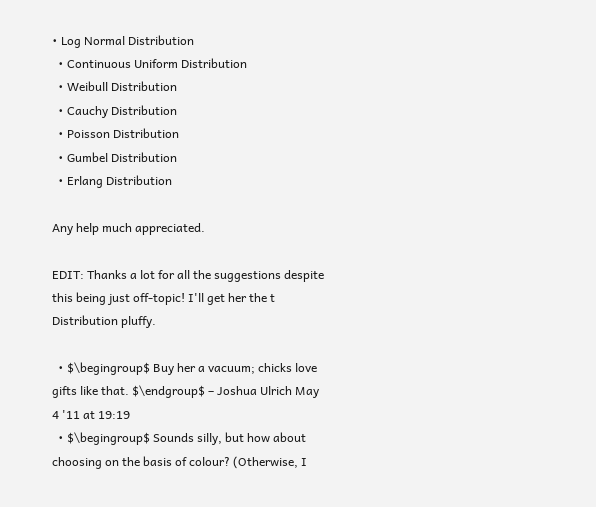• Log Normal Distribution
  • Continuous Uniform Distribution
  • Weibull Distribution
  • Cauchy Distribution
  • Poisson Distribution
  • Gumbel Distribution
  • Erlang Distribution

Any help much appreciated.

EDIT: Thanks a lot for all the suggestions despite this being just off-topic! I'll get her the t Distribution pluffy.

  • $\begingroup$ Buy her a vacuum; chicks love gifts like that. $\endgroup$ – Joshua Ulrich May 4 '11 at 19:19
  • $\begingroup$ Sounds silly, but how about choosing on the basis of colour? (Otherwise, I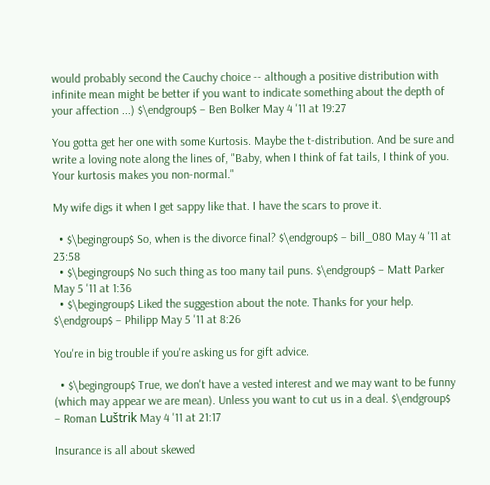would probably second the Cauchy choice -- although a positive distribution with infinite mean might be better if you want to indicate something about the depth of your affection ...) $\endgroup$ – Ben Bolker May 4 '11 at 19:27

You gotta get her one with some Kurtosis. Maybe the t-distribution. And be sure and write a loving note along the lines of, "Baby, when I think of fat tails, I think of you. Your kurtosis makes you non-normal."

My wife digs it when I get sappy like that. I have the scars to prove it.

  • $\begingroup$ So, when is the divorce final? $\endgroup$ – bill_080 May 4 '11 at 23:58
  • $\begingroup$ No such thing as too many tail puns. $\endgroup$ – Matt Parker May 5 '11 at 1:36
  • $\begingroup$ Liked the suggestion about the note. Thanks for your help. $\endgroup$ – Philipp May 5 '11 at 8:26

You're in big trouble if you're asking us for gift advice.

  • $\begingroup$ True, we don't have a vested interest and we may want to be funny (which may appear we are mean). Unless you want to cut us in a deal. $\endgroup$ – Roman Luštrik May 4 '11 at 21:17

Insurance is all about skewed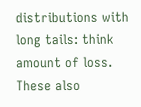distributions with long tails: think amount of loss. These also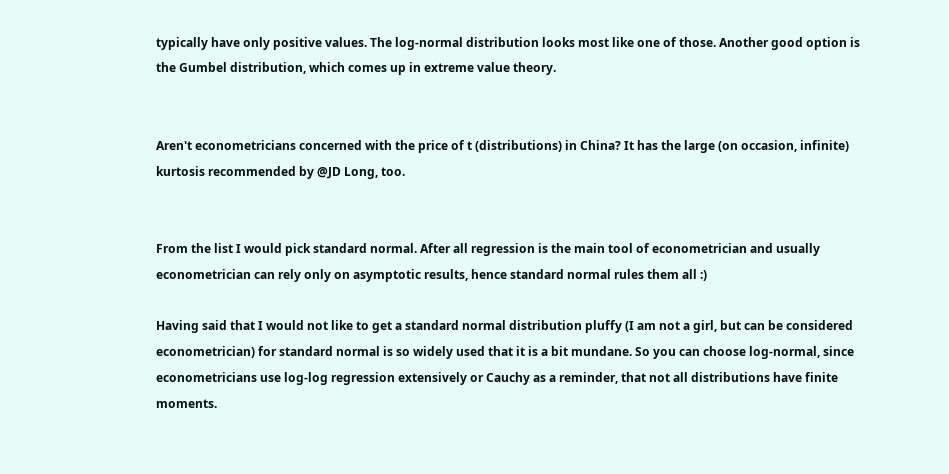typically have only positive values. The log-normal distribution looks most like one of those. Another good option is the Gumbel distribution, which comes up in extreme value theory.


Aren't econometricians concerned with the price of t (distributions) in China? It has the large (on occasion, infinite) kurtosis recommended by @JD Long, too.


From the list I would pick standard normal. After all regression is the main tool of econometrician and usually econometrician can rely only on asymptotic results, hence standard normal rules them all :)

Having said that I would not like to get a standard normal distribution pluffy (I am not a girl, but can be considered econometrician) for standard normal is so widely used that it is a bit mundane. So you can choose log-normal, since econometricians use log-log regression extensively or Cauchy as a reminder, that not all distributions have finite moments.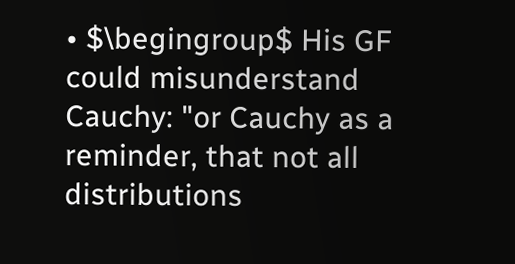• $\begingroup$ His GF could misunderstand Cauchy: "or Cauchy as a reminder, that not all distributions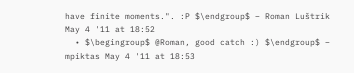have finite moments.". :P $\endgroup$ – Roman Luštrik May 4 '11 at 18:52
  • $\begingroup$ @Roman, good catch :) $\endgroup$ – mpiktas May 4 '11 at 18:53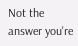Not the answer you're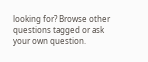looking for? Browse other questions tagged or ask your own question.